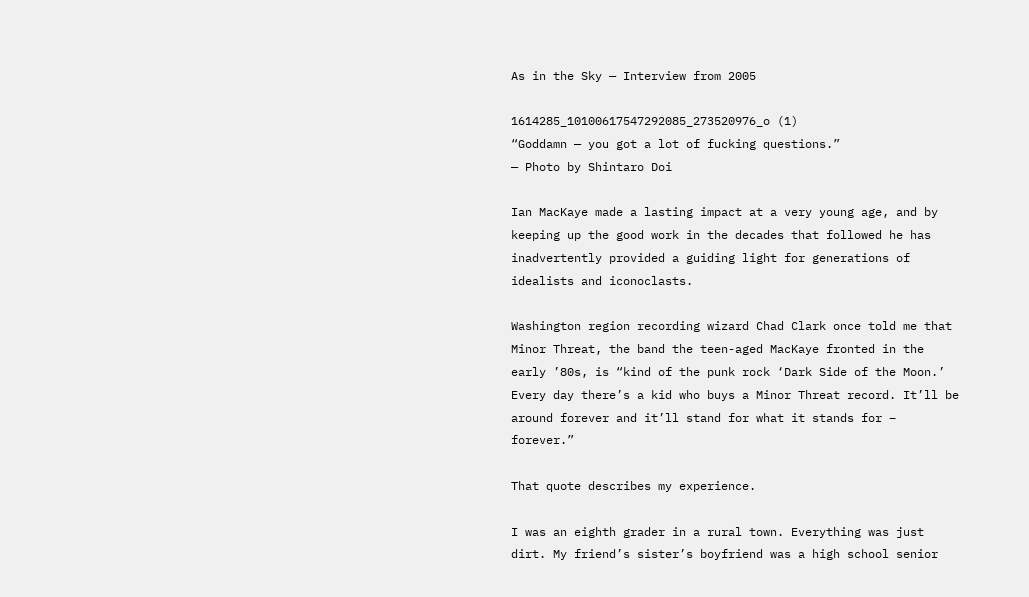As in the Sky — Interview from 2005

1614285_10100617547292085_273520976_o (1)
“Goddamn — you got a lot of fucking questions.”                                                                           — Photo by Shintaro Doi

Ian MacKaye made a lasting impact at a very young age, and by keeping up the good work in the decades that followed he has inadvertently provided a guiding light for generations of idealists and iconoclasts.

Washington region recording wizard Chad Clark once told me that Minor Threat, the band the teen-aged MacKaye fronted in the early ’80s, is “kind of the punk rock ‘Dark Side of the Moon.’ Every day there’s a kid who buys a Minor Threat record. It’ll be around forever and it’ll stand for what it stands for – forever.”

That quote describes my experience.

I was an eighth grader in a rural town. Everything was just dirt. My friend’s sister’s boyfriend was a high school senior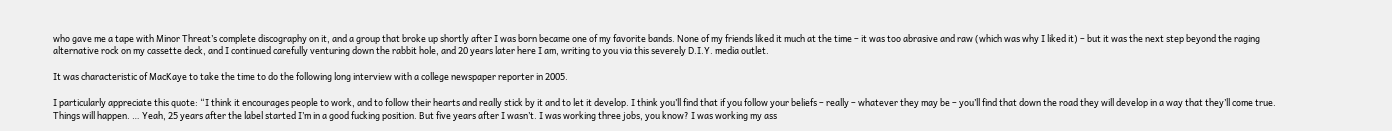who gave me a tape with Minor Threat’s complete discography on it, and a group that broke up shortly after I was born became one of my favorite bands. None of my friends liked it much at the time – it was too abrasive and raw (which was why I liked it) – but it was the next step beyond the raging alternative rock on my cassette deck, and I continued carefully venturing down the rabbit hole, and 20 years later here I am, writing to you via this severely D.I.Y. media outlet.

It was characteristic of MacKaye to take the time to do the following long interview with a college newspaper reporter in 2005.

I particularly appreciate this quote: “I think it encourages people to work, and to follow their hearts and really stick by it and to let it develop. I think you’ll find that if you follow your beliefs – really – whatever they may be – you’ll find that down the road they will develop in a way that they’ll come true. Things will happen. … Yeah, 25 years after the label started I’m in a good fucking position. But five years after I wasn’t. I was working three jobs, you know? I was working my ass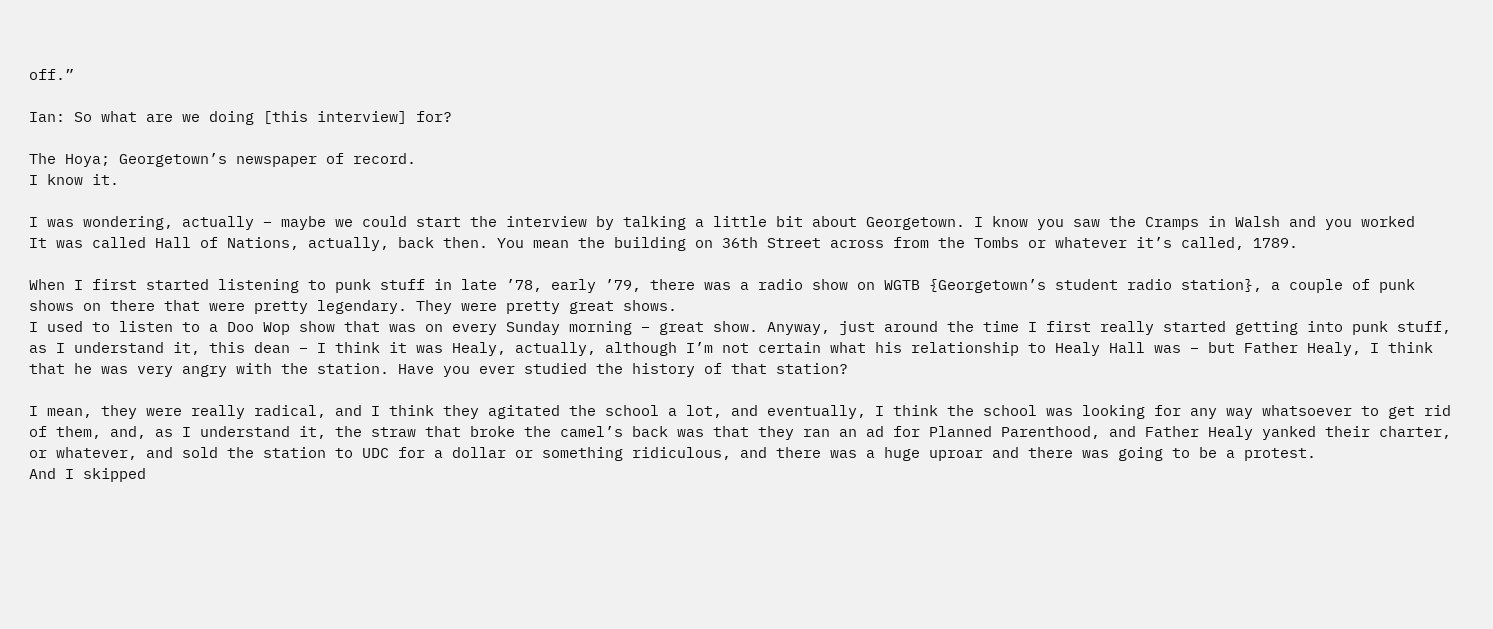off.”

Ian: So what are we doing [this interview] for?

The Hoya; Georgetown’s newspaper of record.
I know it.

I was wondering, actually – maybe we could start the interview by talking a little bit about Georgetown. I know you saw the Cramps in Walsh and you worked
It was called Hall of Nations, actually, back then. You mean the building on 36th Street across from the Tombs or whatever it’s called, 1789.

When I first started listening to punk stuff in late ’78, early ’79, there was a radio show on WGTB {Georgetown’s student radio station}, a couple of punk shows on there that were pretty legendary. They were pretty great shows.
I used to listen to a Doo Wop show that was on every Sunday morning – great show. Anyway, just around the time I first really started getting into punk stuff, as I understand it, this dean – I think it was Healy, actually, although I’m not certain what his relationship to Healy Hall was – but Father Healy, I think that he was very angry with the station. Have you ever studied the history of that station?

I mean, they were really radical, and I think they agitated the school a lot, and eventually, I think the school was looking for any way whatsoever to get rid of them, and, as I understand it, the straw that broke the camel’s back was that they ran an ad for Planned Parenthood, and Father Healy yanked their charter, or whatever, and sold the station to UDC for a dollar or something ridiculous, and there was a huge uproar and there was going to be a protest.
And I skipped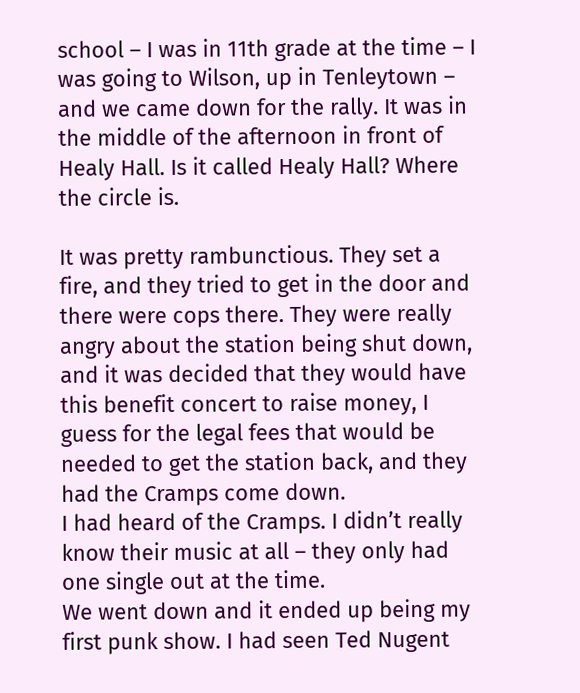school – I was in 11th grade at the time – I was going to Wilson, up in Tenleytown – and we came down for the rally. It was in the middle of the afternoon in front of Healy Hall. Is it called Healy Hall? Where the circle is.

It was pretty rambunctious. They set a fire, and they tried to get in the door and there were cops there. They were really angry about the station being shut down, and it was decided that they would have this benefit concert to raise money, I guess for the legal fees that would be needed to get the station back, and they had the Cramps come down.
I had heard of the Cramps. I didn’t really know their music at all – they only had one single out at the time.
We went down and it ended up being my first punk show. I had seen Ted Nugent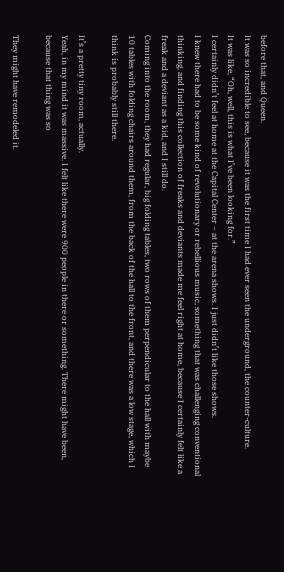before that, and Queen.
It was so incredible to see, because it was the first time I had ever seen the underground, the counter-culture.
It was like, “Oh, well, this is what I’ve been looking for.”
I certainly didn’t feel at home at the Capital Center – at the arena shows. I just didn’t like those shows.
I knew there had to be some kind of revolutionary or rebellious music, something that was challenging conventional thinking, and finding this collection of freaks and deviants made me feel right at home, because I certainly felt like a freak and a deviant as a kid, and I still do.
Coming into the room, they had regular, big folding tables, two rows of them perpendicular to the hall with maybe 10 tables with folding chairs around them, from the back of the hall to the front, and there was a low stage, which I think is probably still there.

It’s a pretty tiny room, actually.
Yeah, in my mind it was massive. I felt like there were 900 people in there or something. There might have been, because that thing was so

They might have remodeled it.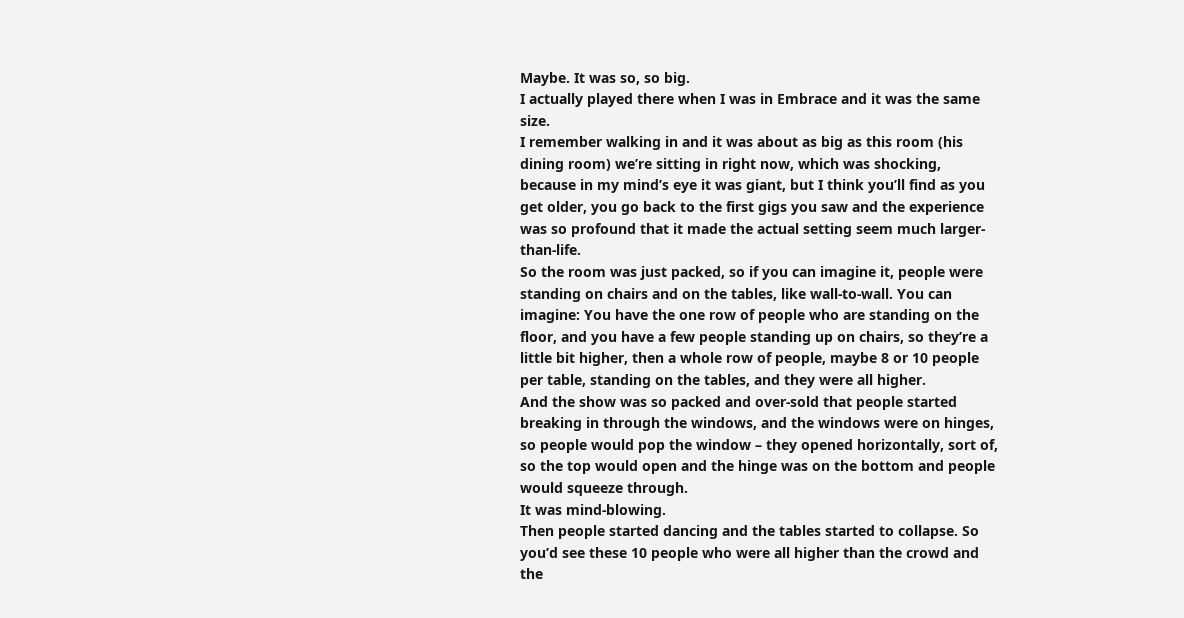Maybe. It was so, so big.
I actually played there when I was in Embrace and it was the same size.
I remember walking in and it was about as big as this room (his dining room) we’re sitting in right now, which was shocking, because in my mind’s eye it was giant, but I think you’ll find as you get older, you go back to the first gigs you saw and the experience was so profound that it made the actual setting seem much larger-than-life.
So the room was just packed, so if you can imagine it, people were standing on chairs and on the tables, like wall-to-wall. You can imagine: You have the one row of people who are standing on the floor, and you have a few people standing up on chairs, so they’re a little bit higher, then a whole row of people, maybe 8 or 10 people per table, standing on the tables, and they were all higher.
And the show was so packed and over-sold that people started breaking in through the windows, and the windows were on hinges, so people would pop the window – they opened horizontally, sort of, so the top would open and the hinge was on the bottom and people would squeeze through.
It was mind-blowing.
Then people started dancing and the tables started to collapse. So you’d see these 10 people who were all higher than the crowd and the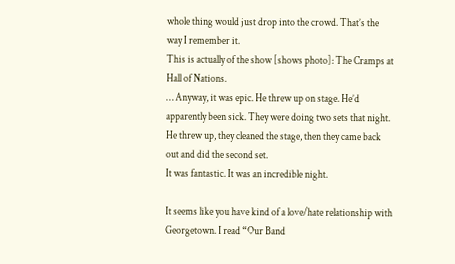whole thing would just drop into the crowd. That’s the way I remember it.
This is actually of the show [shows photo]: The Cramps at Hall of Nations.
… Anyway, it was epic. He threw up on stage. He’d apparently been sick. They were doing two sets that night. He threw up, they cleaned the stage, then they came back out and did the second set.
It was fantastic. It was an incredible night.

It seems like you have kind of a love/hate relationship with Georgetown. I read “Our Band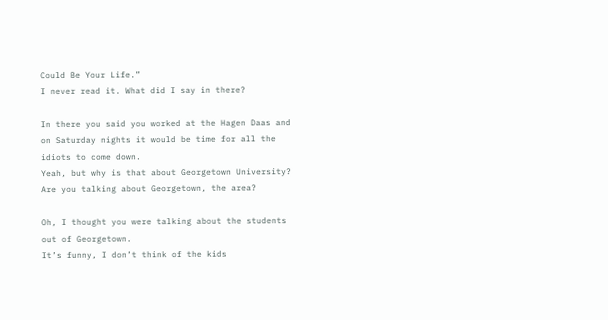Could Be Your Life.”
I never read it. What did I say in there?

In there you said you worked at the Hagen Daas and on Saturday nights it would be time for all the idiots to come down.
Yeah, but why is that about Georgetown University? Are you talking about Georgetown, the area?

Oh, I thought you were talking about the students out of Georgetown.
It’s funny, I don’t think of the kids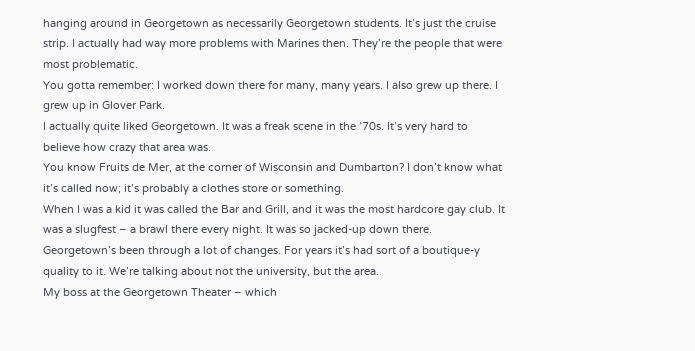hanging around in Georgetown as necessarily Georgetown students. It’s just the cruise strip. I actually had way more problems with Marines then. They’re the people that were most problematic.
You gotta remember: I worked down there for many, many years. I also grew up there. I grew up in Glover Park.
I actually quite liked Georgetown. It was a freak scene in the ’70s. It’s very hard to believe how crazy that area was.
You know Fruits de Mer, at the corner of Wisconsin and Dumbarton? I don’t know what it’s called now; it’s probably a clothes store or something.
When I was a kid it was called the Bar and Grill, and it was the most hardcore gay club. It was a slugfest – a brawl there every night. It was so jacked-up down there.
Georgetown’s been through a lot of changes. For years it’s had sort of a boutique-y quality to it. We’re talking about not the university, but the area.
My boss at the Georgetown Theater – which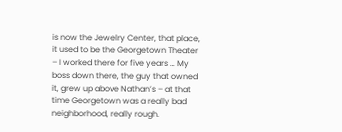is now the Jewelry Center, that place, it used to be the Georgetown Theater – I worked there for five years … My boss down there, the guy that owned it, grew up above Nathan’s – at that time Georgetown was a really bad neighborhood, really rough.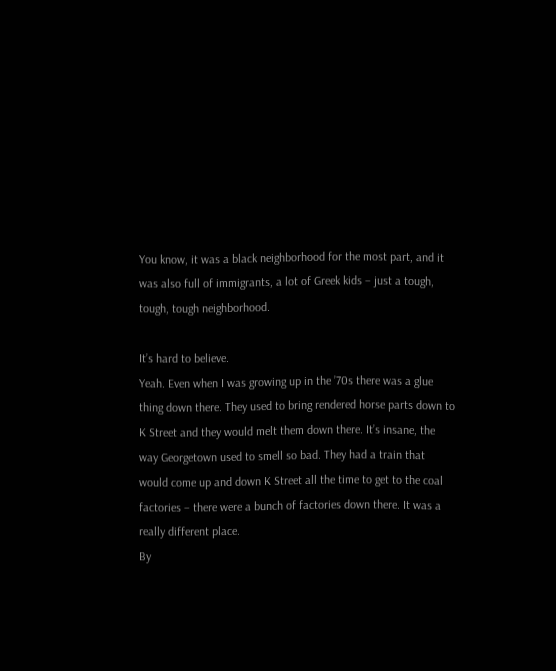You know, it was a black neighborhood for the most part, and it was also full of immigrants, a lot of Greek kids – just a tough, tough, tough neighborhood.

It’s hard to believe.
Yeah. Even when I was growing up in the ’70s there was a glue thing down there. They used to bring rendered horse parts down to K Street and they would melt them down there. It’s insane, the way Georgetown used to smell so bad. They had a train that would come up and down K Street all the time to get to the coal factories – there were a bunch of factories down there. It was a really different place.
By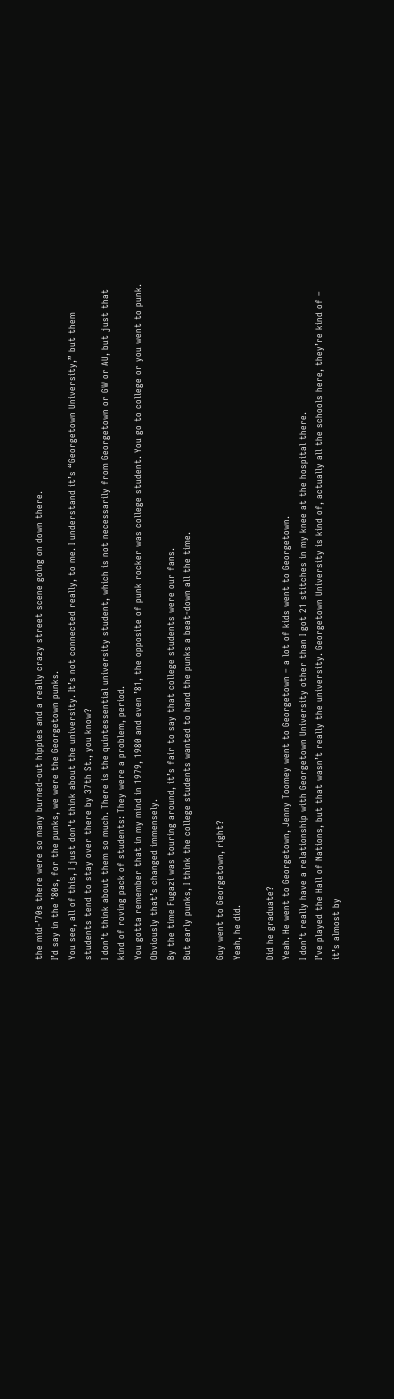the mid-’70s there were so many burned-out hippies and a really crazy street scene going on down there.
I’d say in the ’80s, for the punks, we were the Georgetown punks.
You see, all of this, I just don’t think about the university. It’s not connected really, to me. I understand it’s “Georgetown University,” but them students tend to stay over there by 37th St., you know?
I don’t think about them so much. There is the quintessential university student, which is not necessarily from Georgetown or GW or AU, but just that kind of roving pack of students: They were a problem, period.
You gotta remember that in my mind in 1979, 1980 and even ’81, the opposite of punk rocker was college student. You go to college or you went to punk.
Obviously that’s changed immensely.
By the time Fugazi was touring around, it’s fair to say that college students were our fans.
But early punks, I think the college students wanted to hand the punks a beat-down all the time.

Guy went to Georgetown, right?
Yeah, he did.

Did he graduate?
Yeah. He went to Georgetown, Jenny Toomey went to Georgetown – a lot of kids went to Georgetown.
I don’t really have a relationship with Georgetown University other than I got 21 stitches in my knee at the hospital there.
I’ve played the Hall of Nations, but that wasn’t really the university. Georgetown University is kind of, actually all the schools here, they’re kind of – it’s almost by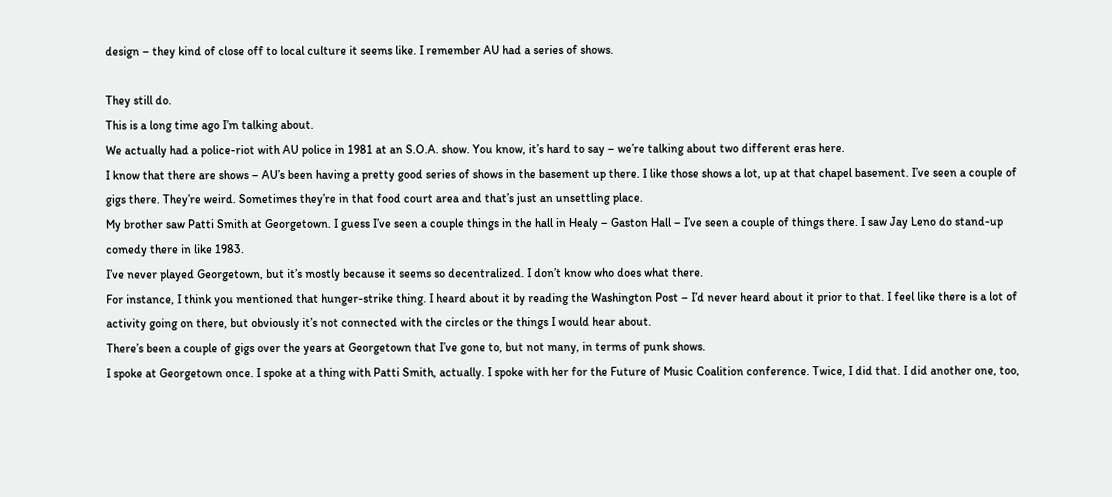design – they kind of close off to local culture it seems like. I remember AU had a series of shows.

They still do.
This is a long time ago I’m talking about.
We actually had a police-riot with AU police in 1981 at an S.O.A. show. You know, it’s hard to say – we’re talking about two different eras here.
I know that there are shows – AU’s been having a pretty good series of shows in the basement up there. I like those shows a lot, up at that chapel basement. I’ve seen a couple of gigs there. They’re weird. Sometimes they’re in that food court area and that’s just an unsettling place.
My brother saw Patti Smith at Georgetown. I guess I’ve seen a couple things in the hall in Healy – Gaston Hall – I’ve seen a couple of things there. I saw Jay Leno do stand-up comedy there in like 1983.
I’ve never played Georgetown, but it’s mostly because it seems so decentralized. I don’t know who does what there.
For instance, I think you mentioned that hunger-strike thing. I heard about it by reading the Washington Post – I’d never heard about it prior to that. I feel like there is a lot of activity going on there, but obviously it’s not connected with the circles or the things I would hear about.
There’s been a couple of gigs over the years at Georgetown that I’ve gone to, but not many, in terms of punk shows.
I spoke at Georgetown once. I spoke at a thing with Patti Smith, actually. I spoke with her for the Future of Music Coalition conference. Twice, I did that. I did another one, too,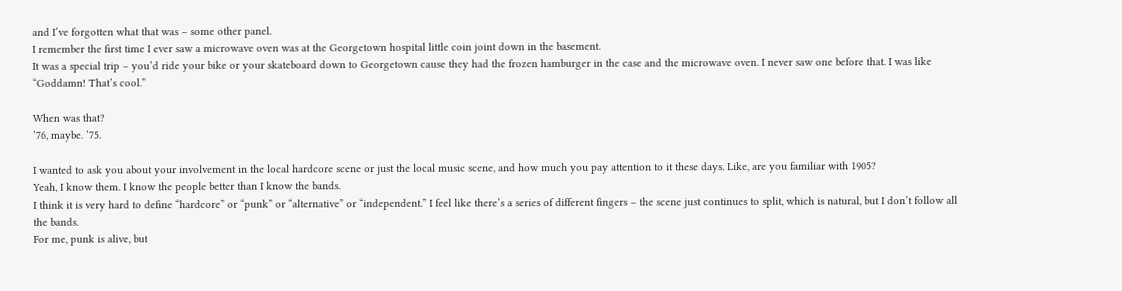and I’ve forgotten what that was – some other panel.
I remember the first time I ever saw a microwave oven was at the Georgetown hospital little coin joint down in the basement.
It was a special trip – you’d ride your bike or your skateboard down to Georgetown cause they had the frozen hamburger in the case and the microwave oven. I never saw one before that. I was like “Goddamn! That’s cool.”

When was that?
’76, maybe. ’75.

I wanted to ask you about your involvement in the local hardcore scene or just the local music scene, and how much you pay attention to it these days. Like, are you familiar with 1905?
Yeah, I know them. I know the people better than I know the bands.
I think it is very hard to define “hardcore” or “punk” or “alternative” or “independent.” I feel like there’s a series of different fingers – the scene just continues to split, which is natural, but I don’t follow all the bands.
For me, punk is alive, but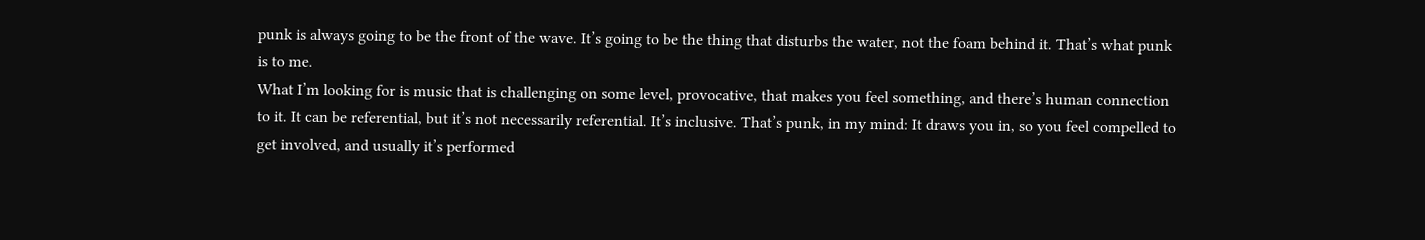punk is always going to be the front of the wave. It’s going to be the thing that disturbs the water, not the foam behind it. That’s what punk is to me.
What I’m looking for is music that is challenging on some level, provocative, that makes you feel something, and there’s human connection to it. It can be referential, but it’s not necessarily referential. It’s inclusive. That’s punk, in my mind: It draws you in, so you feel compelled to get involved, and usually it’s performed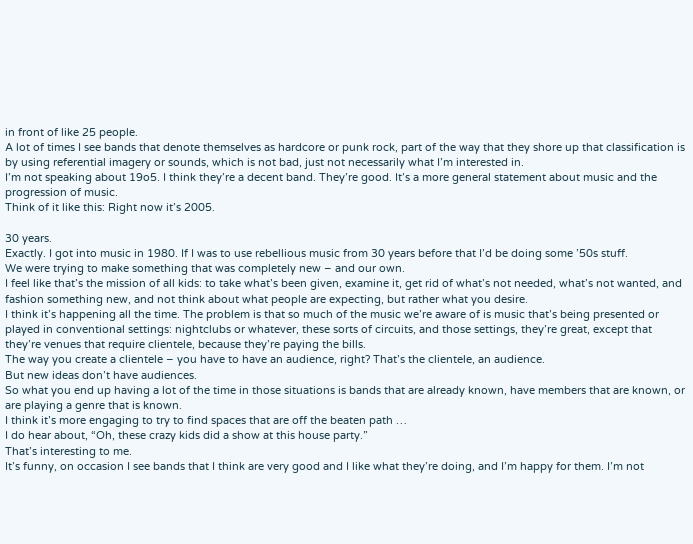in front of like 25 people.
A lot of times I see bands that denote themselves as hardcore or punk rock, part of the way that they shore up that classification is by using referential imagery or sounds, which is not bad, just not necessarily what I’m interested in.
I’m not speaking about 19o5. I think they’re a decent band. They’re good. It’s a more general statement about music and the progression of music.
Think of it like this: Right now it’s 2005.

30 years.
Exactly. I got into music in 1980. If I was to use rebellious music from 30 years before that I’d be doing some ’50s stuff.
We were trying to make something that was completely new – and our own.
I feel like that’s the mission of all kids: to take what’s been given, examine it, get rid of what’s not needed, what’s not wanted, and fashion something new, and not think about what people are expecting, but rather what you desire.
I think it’s happening all the time. The problem is that so much of the music we’re aware of is music that’s being presented or played in conventional settings: nightclubs or whatever, these sorts of circuits, and those settings, they’re great, except that they’re venues that require clientele, because they’re paying the bills.
The way you create a clientele – you have to have an audience, right? That’s the clientele, an audience.
But new ideas don’t have audiences.
So what you end up having a lot of the time in those situations is bands that are already known, have members that are known, or are playing a genre that is known.
I think it’s more engaging to try to find spaces that are off the beaten path …
I do hear about, “Oh, these crazy kids did a show at this house party.”
That’s interesting to me.
It’s funny, on occasion I see bands that I think are very good and I like what they’re doing, and I’m happy for them. I’m not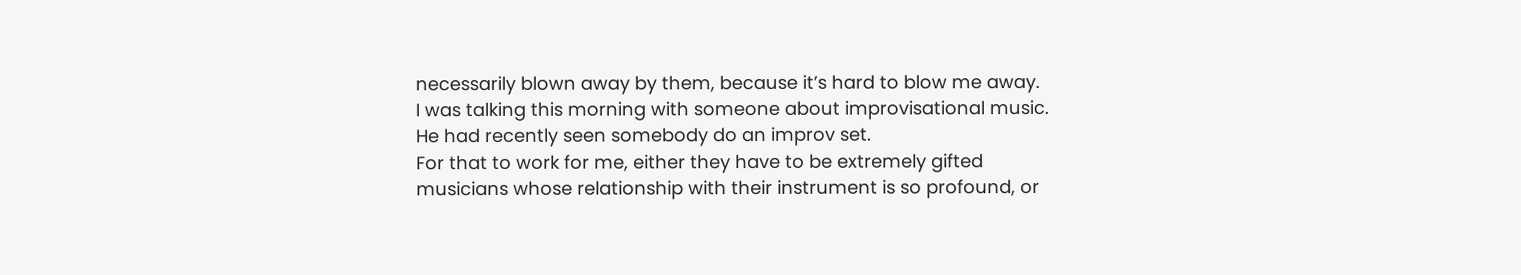necessarily blown away by them, because it’s hard to blow me away.
I was talking this morning with someone about improvisational music. He had recently seen somebody do an improv set.
For that to work for me, either they have to be extremely gifted musicians whose relationship with their instrument is so profound, or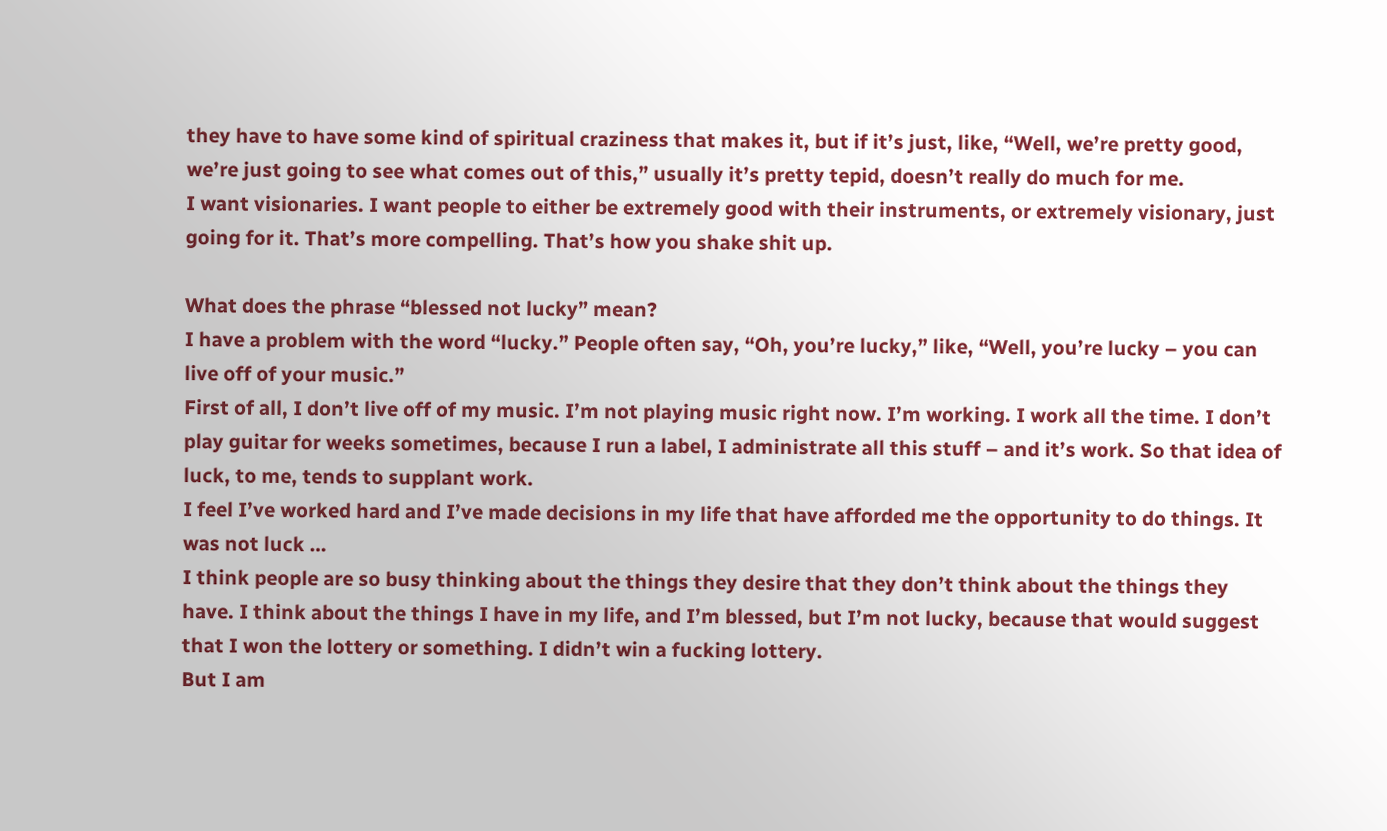they have to have some kind of spiritual craziness that makes it, but if it’s just, like, “Well, we’re pretty good, we’re just going to see what comes out of this,” usually it’s pretty tepid, doesn’t really do much for me.
I want visionaries. I want people to either be extremely good with their instruments, or extremely visionary, just going for it. That’s more compelling. That’s how you shake shit up.

What does the phrase “blessed not lucky” mean?
I have a problem with the word “lucky.” People often say, “Oh, you’re lucky,” like, “Well, you’re lucky – you can live off of your music.”
First of all, I don’t live off of my music. I’m not playing music right now. I’m working. I work all the time. I don’t play guitar for weeks sometimes, because I run a label, I administrate all this stuff – and it’s work. So that idea of luck, to me, tends to supplant work.
I feel I’ve worked hard and I’ve made decisions in my life that have afforded me the opportunity to do things. It was not luck …
I think people are so busy thinking about the things they desire that they don’t think about the things they have. I think about the things I have in my life, and I’m blessed, but I’m not lucky, because that would suggest that I won the lottery or something. I didn’t win a fucking lottery.
But I am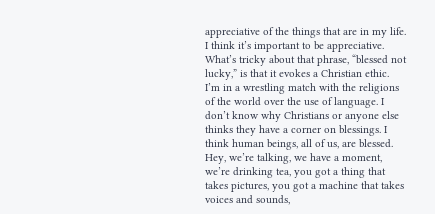appreciative of the things that are in my life. I think it’s important to be appreciative. What’s tricky about that phrase, “blessed not lucky,” is that it evokes a Christian ethic.
I’m in a wrestling match with the religions of the world over the use of language. I don’t know why Christians or anyone else thinks they have a corner on blessings. I think human beings, all of us, are blessed.
Hey, we’re talking, we have a moment, we’re drinking tea, you got a thing that takes pictures, you got a machine that takes voices and sounds,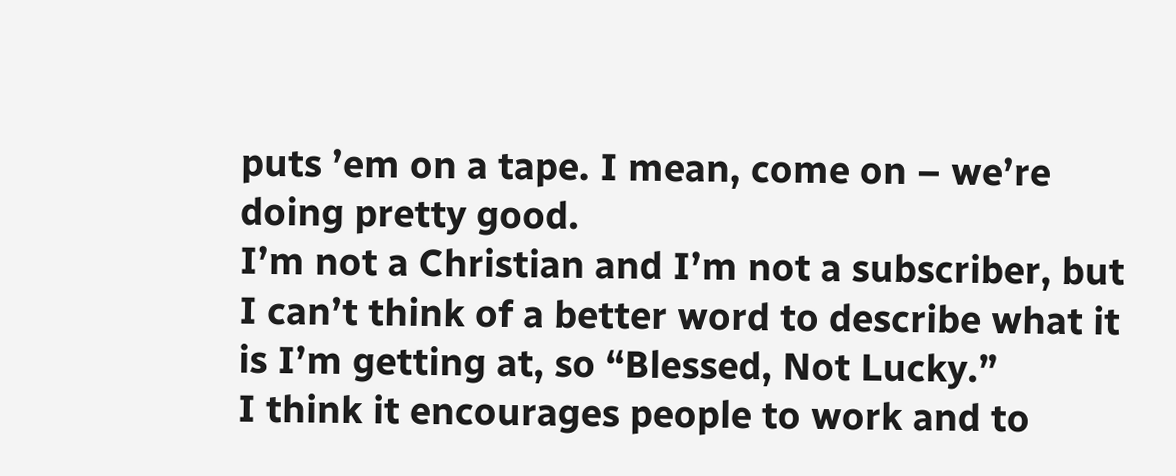puts ’em on a tape. I mean, come on – we’re doing pretty good.
I’m not a Christian and I’m not a subscriber, but I can’t think of a better word to describe what it is I’m getting at, so “Blessed, Not Lucky.”
I think it encourages people to work and to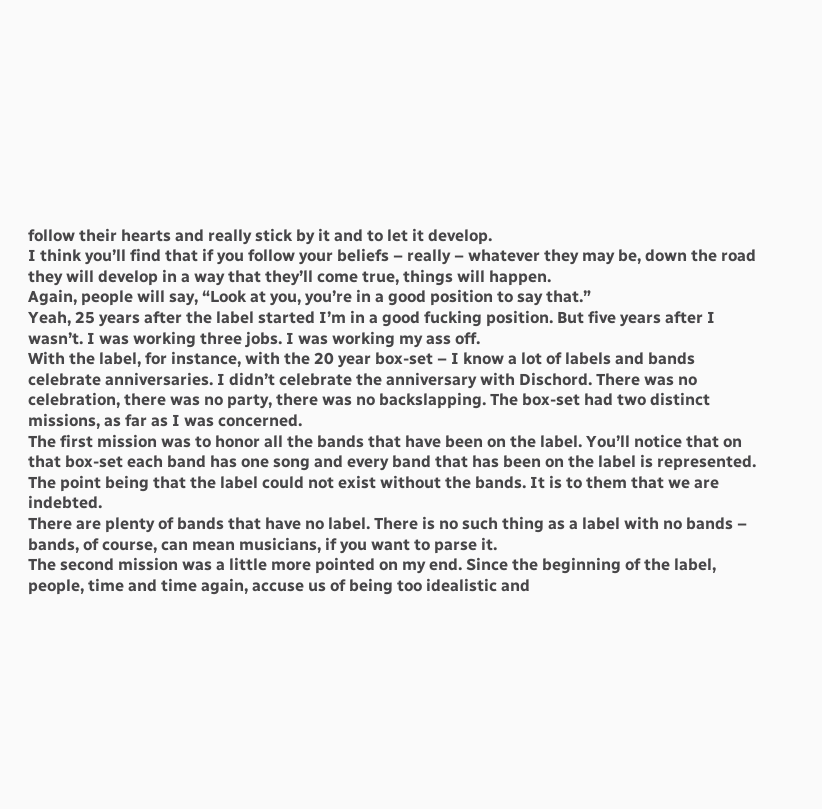follow their hearts and really stick by it and to let it develop.
I think you’ll find that if you follow your beliefs – really – whatever they may be, down the road they will develop in a way that they’ll come true, things will happen.
Again, people will say, “Look at you, you’re in a good position to say that.”
Yeah, 25 years after the label started I’m in a good fucking position. But five years after I wasn’t. I was working three jobs. I was working my ass off.
With the label, for instance, with the 20 year box-set – I know a lot of labels and bands celebrate anniversaries. I didn’t celebrate the anniversary with Dischord. There was no celebration, there was no party, there was no backslapping. The box-set had two distinct missions, as far as I was concerned.
The first mission was to honor all the bands that have been on the label. You’ll notice that on that box-set each band has one song and every band that has been on the label is represented. The point being that the label could not exist without the bands. It is to them that we are indebted.
There are plenty of bands that have no label. There is no such thing as a label with no bands – bands, of course, can mean musicians, if you want to parse it.
The second mission was a little more pointed on my end. Since the beginning of the label, people, time and time again, accuse us of being too idealistic and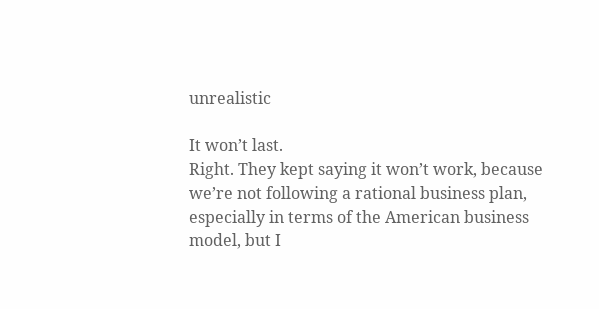unrealistic

It won’t last.
Right. They kept saying it won’t work, because we’re not following a rational business plan, especially in terms of the American business model, but I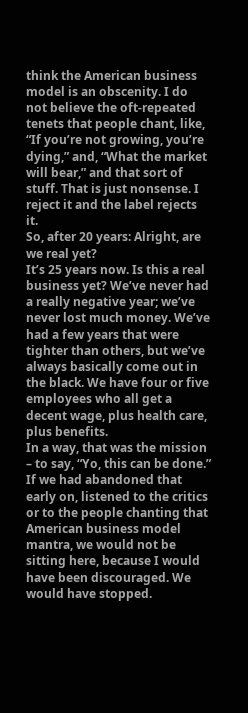think the American business model is an obscenity. I do not believe the oft-repeated tenets that people chant, like, “If you’re not growing, you’re dying,” and, “What the market will bear,” and that sort of stuff. That is just nonsense. I reject it and the label rejects it.
So, after 20 years: Alright, are we real yet?
It’s 25 years now. Is this a real business yet? We’ve never had a really negative year; we’ve never lost much money. We’ve had a few years that were tighter than others, but we’ve always basically come out in the black. We have four or five employees who all get a decent wage, plus health care, plus benefits.
In a way, that was the mission – to say, “Yo, this can be done.”
If we had abandoned that early on, listened to the critics or to the people chanting that American business model mantra, we would not be sitting here, because I would have been discouraged. We would have stopped.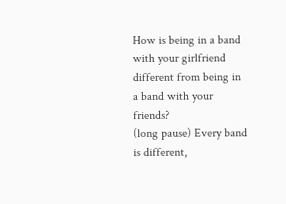How is being in a band with your girlfriend different from being in a band with your friends?
(long pause) Every band is different,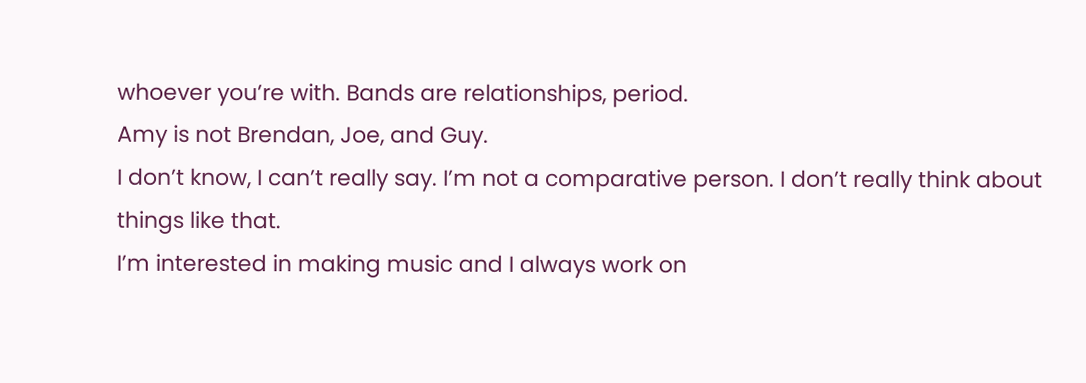whoever you’re with. Bands are relationships, period.
Amy is not Brendan, Joe, and Guy.
I don’t know, I can’t really say. I’m not a comparative person. I don’t really think about things like that.
I’m interested in making music and I always work on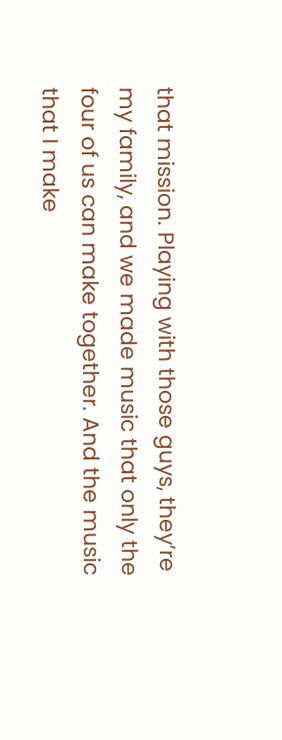that mission. Playing with those guys, they’re my family, and we made music that only the four of us can make together. And the music that I make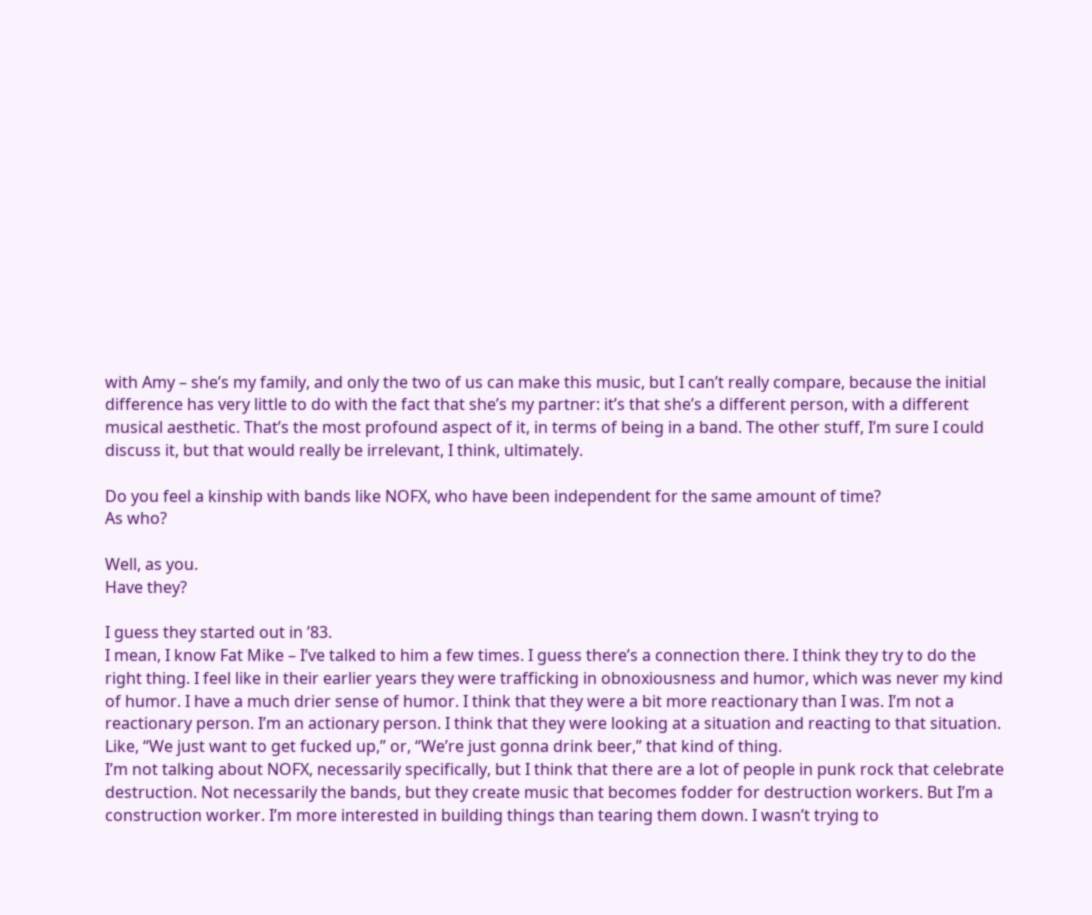with Amy – she’s my family, and only the two of us can make this music, but I can’t really compare, because the initial difference has very little to do with the fact that she’s my partner: it’s that she’s a different person, with a different musical aesthetic. That’s the most profound aspect of it, in terms of being in a band. The other stuff, I’m sure I could discuss it, but that would really be irrelevant, I think, ultimately.

Do you feel a kinship with bands like NOFX, who have been independent for the same amount of time?
As who?

Well, as you.
Have they?

I guess they started out in ’83.
I mean, I know Fat Mike – I’ve talked to him a few times. I guess there’s a connection there. I think they try to do the right thing. I feel like in their earlier years they were trafficking in obnoxiousness and humor, which was never my kind of humor. I have a much drier sense of humor. I think that they were a bit more reactionary than I was. I’m not a reactionary person. I’m an actionary person. I think that they were looking at a situation and reacting to that situation. Like, “We just want to get fucked up,” or, “We’re just gonna drink beer,” that kind of thing.
I’m not talking about NOFX, necessarily specifically, but I think that there are a lot of people in punk rock that celebrate destruction. Not necessarily the bands, but they create music that becomes fodder for destruction workers. But I’m a construction worker. I’m more interested in building things than tearing them down. I wasn’t trying to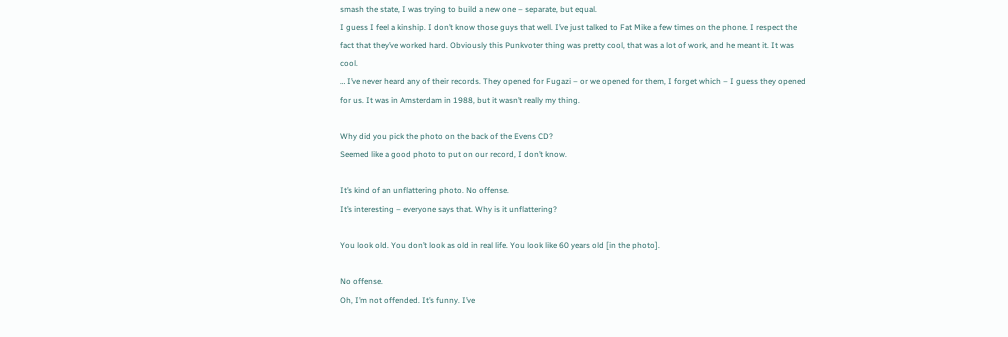smash the state, I was trying to build a new one – separate, but equal.
I guess I feel a kinship. I don’t know those guys that well. I’ve just talked to Fat Mike a few times on the phone. I respect the fact that they’ve worked hard. Obviously this Punkvoter thing was pretty cool, that was a lot of work, and he meant it. It was cool.
… I’ve never heard any of their records. They opened for Fugazi – or we opened for them, I forget which – I guess they opened for us. It was in Amsterdam in 1988, but it wasn’t really my thing.

Why did you pick the photo on the back of the Evens CD?
Seemed like a good photo to put on our record, I don’t know.

It’s kind of an unflattering photo. No offense.
It’s interesting – everyone says that. Why is it unflattering?

You look old. You don’t look as old in real life. You look like 60 years old [in the photo].

No offense.
Oh, I’m not offended. It’s funny. I’ve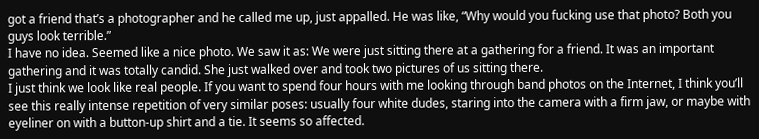got a friend that’s a photographer and he called me up, just appalled. He was like, “Why would you fucking use that photo? Both you guys look terrible.”
I have no idea. Seemed like a nice photo. We saw it as: We were just sitting there at a gathering for a friend. It was an important gathering and it was totally candid. She just walked over and took two pictures of us sitting there.
I just think we look like real people. If you want to spend four hours with me looking through band photos on the Internet, I think you’ll see this really intense repetition of very similar poses: usually four white dudes, staring into the camera with a firm jaw, or maybe with eyeliner on with a button-up shirt and a tie. It seems so affected.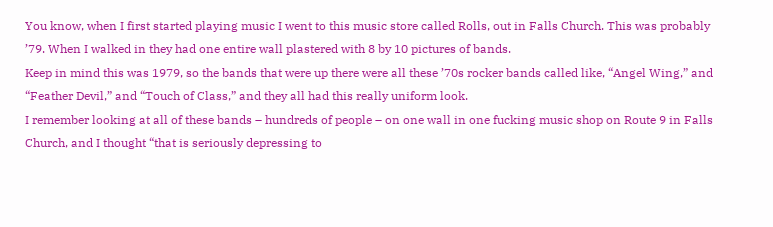You know, when I first started playing music I went to this music store called Rolls, out in Falls Church. This was probably ’79. When I walked in they had one entire wall plastered with 8 by 10 pictures of bands.
Keep in mind this was 1979, so the bands that were up there were all these ’70s rocker bands called like, “Angel Wing,” and “Feather Devil,” and “Touch of Class,” and they all had this really uniform look.
I remember looking at all of these bands – hundreds of people – on one wall in one fucking music shop on Route 9 in Falls Church, and I thought “that is seriously depressing to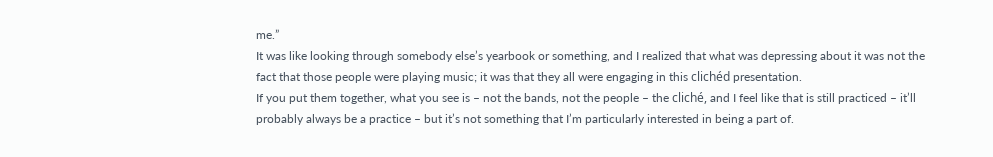me.”
It was like looking through somebody else’s yearbook or something, and I realized that what was depressing about it was not the fact that those people were playing music; it was that they all were engaging in this clichéd presentation.
If you put them together, what you see is – not the bands, not the people – the cliché, and I feel like that is still practiced – it’ll probably always be a practice – but it’s not something that I’m particularly interested in being a part of.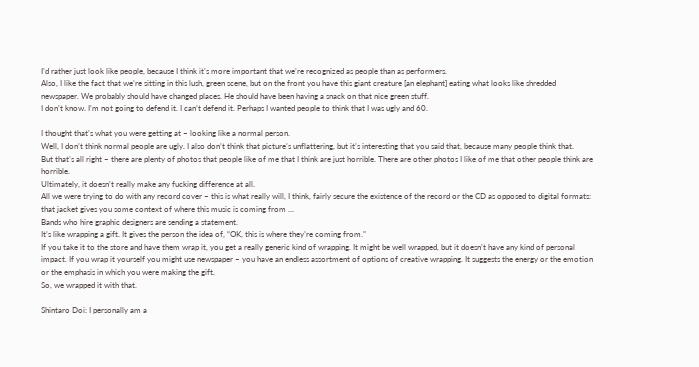I’d rather just look like people, because I think it’s more important that we’re recognized as people than as performers.
Also, I like the fact that we’re sitting in this lush, green scene, but on the front you have this giant creature [an elephant] eating what looks like shredded newspaper. We probably should have changed places. He should have been having a snack on that nice green stuff.
I don’t know. I’m not going to defend it. I can’t defend it. Perhaps I wanted people to think that I was ugly and 60.

I thought that’s what you were getting at – looking like a normal person.
Well, I don’t think normal people are ugly. I also don’t think that picture’s unflattering, but it’s interesting that you said that, because many people think that.
But that’s all right – there are plenty of photos that people like of me that I think are just horrible. There are other photos I like of me that other people think are horrible.
Ultimately, it doesn’t really make any fucking difference at all.
All we were trying to do with any record cover – this is what really will, I think, fairly secure the existence of the record or the CD as opposed to digital formats: that jacket gives you some context of where this music is coming from …
Bands who hire graphic designers are sending a statement.
It’s like wrapping a gift. It gives the person the idea of, “OK, this is where they’re coming from.”
If you take it to the store and have them wrap it, you get a really generic kind of wrapping. It might be well wrapped, but it doesn’t have any kind of personal impact. If you wrap it yourself you might use newspaper – you have an endless assortment of options of creative wrapping. It suggests the energy or the emotion or the emphasis in which you were making the gift.
So, we wrapped it with that.

Shintaro Doi: I personally am a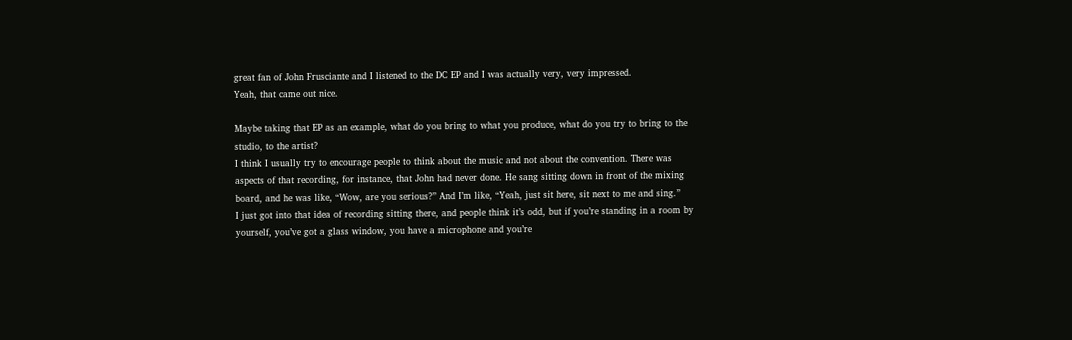great fan of John Frusciante and I listened to the DC EP and I was actually very, very impressed.
Yeah, that came out nice.

Maybe taking that EP as an example, what do you bring to what you produce, what do you try to bring to the studio, to the artist?
I think I usually try to encourage people to think about the music and not about the convention. There was aspects of that recording, for instance, that John had never done. He sang sitting down in front of the mixing board, and he was like, “Wow, are you serious?” And I’m like, “Yeah, just sit here, sit next to me and sing.”
I just got into that idea of recording sitting there, and people think it’s odd, but if you’re standing in a room by yourself, you’ve got a glass window, you have a microphone and you’re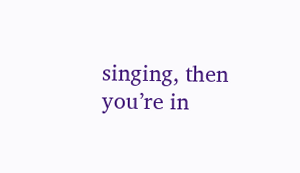singing, then you’re in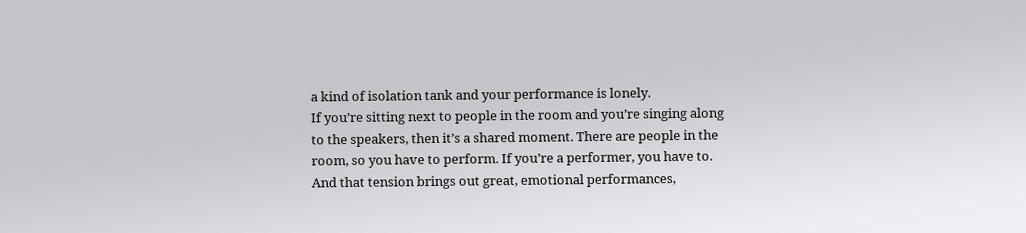a kind of isolation tank and your performance is lonely.
If you’re sitting next to people in the room and you’re singing along to the speakers, then it’s a shared moment. There are people in the room, so you have to perform. If you’re a performer, you have to. And that tension brings out great, emotional performances,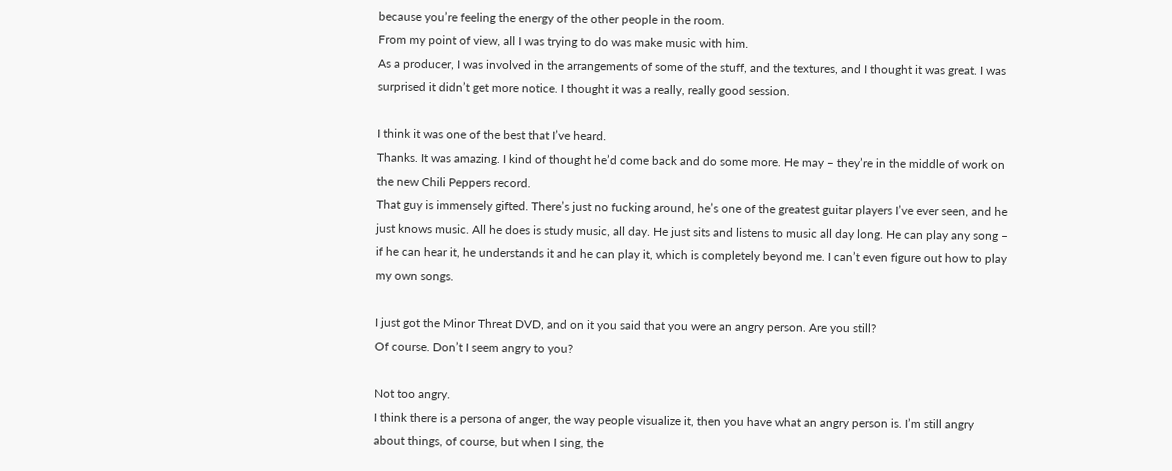because you’re feeling the energy of the other people in the room.
From my point of view, all I was trying to do was make music with him.
As a producer, I was involved in the arrangements of some of the stuff, and the textures, and I thought it was great. I was surprised it didn’t get more notice. I thought it was a really, really good session.

I think it was one of the best that I’ve heard.
Thanks. It was amazing. I kind of thought he’d come back and do some more. He may – they’re in the middle of work on the new Chili Peppers record.
That guy is immensely gifted. There’s just no fucking around, he’s one of the greatest guitar players I’ve ever seen, and he just knows music. All he does is study music, all day. He just sits and listens to music all day long. He can play any song – if he can hear it, he understands it and he can play it, which is completely beyond me. I can’t even figure out how to play my own songs.

I just got the Minor Threat DVD, and on it you said that you were an angry person. Are you still?
Of course. Don’t I seem angry to you?

Not too angry.
I think there is a persona of anger, the way people visualize it, then you have what an angry person is. I’m still angry about things, of course, but when I sing, the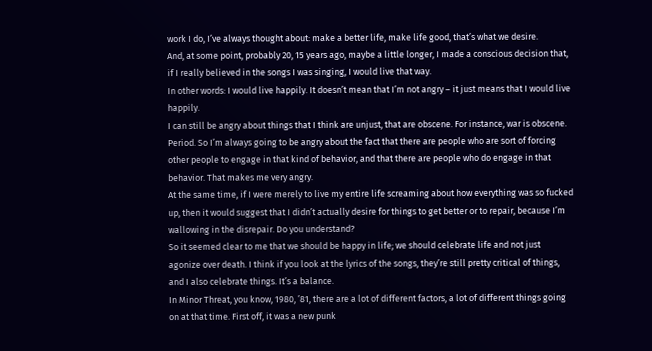work I do, I’ve always thought about: make a better life, make life good, that’s what we desire.
And, at some point, probably 20, 15 years ago, maybe a little longer, I made a conscious decision that, if I really believed in the songs I was singing, I would live that way.
In other words: I would live happily. It doesn’t mean that I’m not angry – it just means that I would live happily.
I can still be angry about things that I think are unjust, that are obscene. For instance, war is obscene. Period. So I’m always going to be angry about the fact that there are people who are sort of forcing other people to engage in that kind of behavior, and that there are people who do engage in that behavior. That makes me very angry.
At the same time, if I were merely to live my entire life screaming about how everything was so fucked up, then it would suggest that I didn’t actually desire for things to get better or to repair, because I’m wallowing in the disrepair. Do you understand?
So it seemed clear to me that we should be happy in life; we should celebrate life and not just agonize over death. I think if you look at the lyrics of the songs, they’re still pretty critical of things, and I also celebrate things. It’s a balance.
In Minor Threat, you know, 1980, ’81, there are a lot of different factors, a lot of different things going on at that time. First off, it was a new punk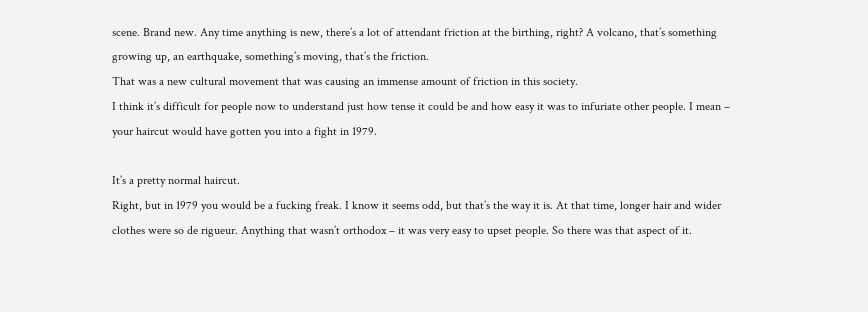scene. Brand new. Any time anything is new, there’s a lot of attendant friction at the birthing, right? A volcano, that’s something growing up, an earthquake, something’s moving, that’s the friction.
That was a new cultural movement that was causing an immense amount of friction in this society.
I think it’s difficult for people now to understand just how tense it could be and how easy it was to infuriate other people. I mean – your haircut would have gotten you into a fight in 1979.

It’s a pretty normal haircut.
Right, but in 1979 you would be a fucking freak. I know it seems odd, but that’s the way it is. At that time, longer hair and wider clothes were so de rigueur. Anything that wasn’t orthodox – it was very easy to upset people. So there was that aspect of it.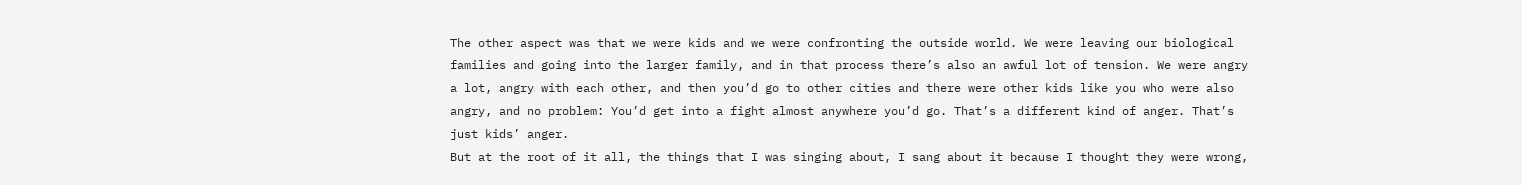The other aspect was that we were kids and we were confronting the outside world. We were leaving our biological families and going into the larger family, and in that process there’s also an awful lot of tension. We were angry a lot, angry with each other, and then you’d go to other cities and there were other kids like you who were also angry, and no problem: You’d get into a fight almost anywhere you’d go. That’s a different kind of anger. That’s just kids’ anger.
But at the root of it all, the things that I was singing about, I sang about it because I thought they were wrong,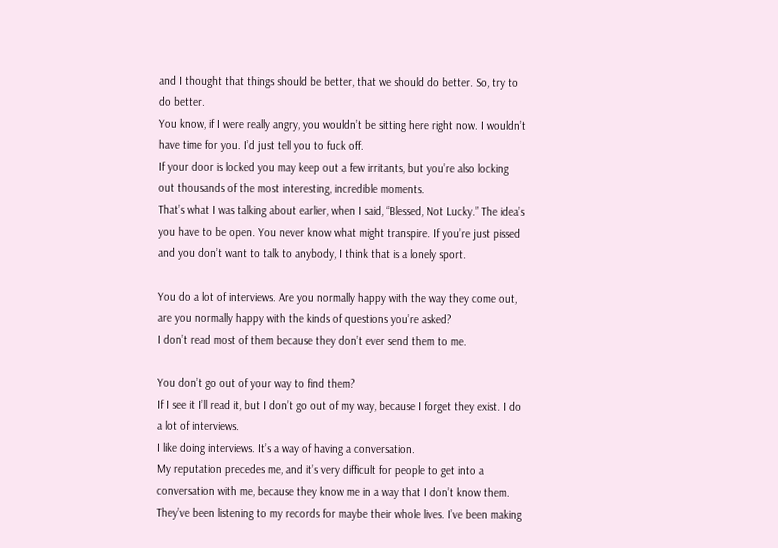and I thought that things should be better, that we should do better. So, try to do better.
You know, if I were really angry, you wouldn’t be sitting here right now. I wouldn’t have time for you. I’d just tell you to fuck off.
If your door is locked you may keep out a few irritants, but you’re also locking out thousands of the most interesting, incredible moments.
That’s what I was talking about earlier, when I said, “Blessed, Not Lucky.” The idea’s you have to be open. You never know what might transpire. If you’re just pissed and you don’t want to talk to anybody, I think that is a lonely sport.

You do a lot of interviews. Are you normally happy with the way they come out, are you normally happy with the kinds of questions you’re asked?
I don’t read most of them because they don’t ever send them to me.

You don’t go out of your way to find them?
If I see it I’ll read it, but I don’t go out of my way, because I forget they exist. I do a lot of interviews.
I like doing interviews. It’s a way of having a conversation.
My reputation precedes me, and it’s very difficult for people to get into a conversation with me, because they know me in a way that I don’t know them. They’ve been listening to my records for maybe their whole lives. I’ve been making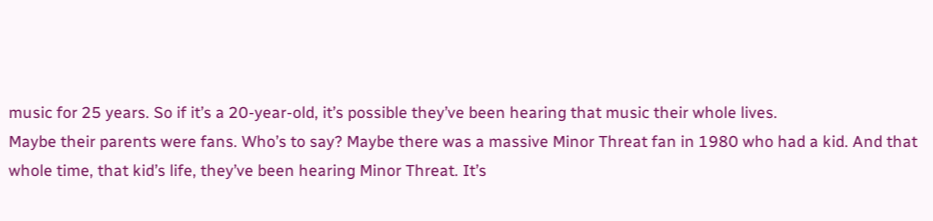music for 25 years. So if it’s a 20-year-old, it’s possible they’ve been hearing that music their whole lives.
Maybe their parents were fans. Who’s to say? Maybe there was a massive Minor Threat fan in 1980 who had a kid. And that whole time, that kid’s life, they’ve been hearing Minor Threat. It’s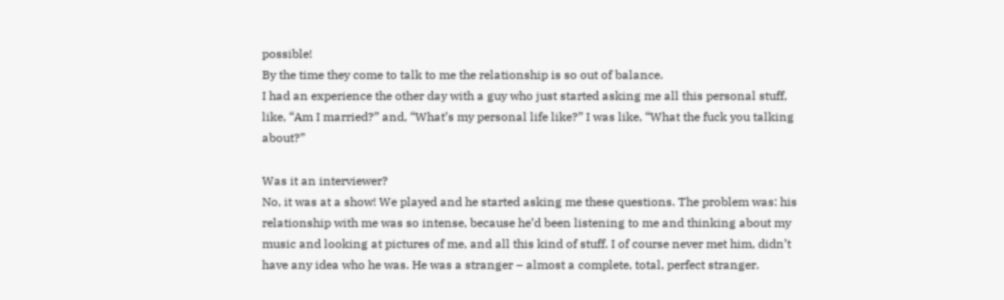possible!
By the time they come to talk to me the relationship is so out of balance.
I had an experience the other day with a guy who just started asking me all this personal stuff, like, “Am I married?” and, “What’s my personal life like?” I was like, “What the fuck you talking about?”

Was it an interviewer?
No, it was at a show! We played and he started asking me these questions. The problem was: his relationship with me was so intense, because he’d been listening to me and thinking about my music and looking at pictures of me, and all this kind of stuff. I of course never met him, didn’t have any idea who he was. He was a stranger – almost a complete, total, perfect stranger.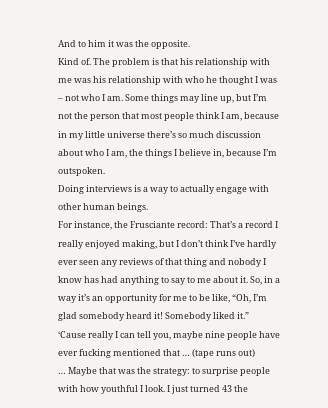And to him it was the opposite.
Kind of. The problem is that his relationship with me was his relationship with who he thought I was – not who I am. Some things may line up, but I’m not the person that most people think I am, because in my little universe there’s so much discussion about who I am, the things I believe in, because I’m outspoken.
Doing interviews is a way to actually engage with other human beings.
For instance, the Frusciante record: That’s a record I really enjoyed making, but I don’t think I’ve hardly ever seen any reviews of that thing and nobody I know has had anything to say to me about it. So, in a way it’s an opportunity for me to be like, “Oh, I’m glad somebody heard it! Somebody liked it.”
‘Cause really I can tell you, maybe nine people have ever fucking mentioned that … (tape runs out)
… Maybe that was the strategy: to surprise people with how youthful I look. I just turned 43 the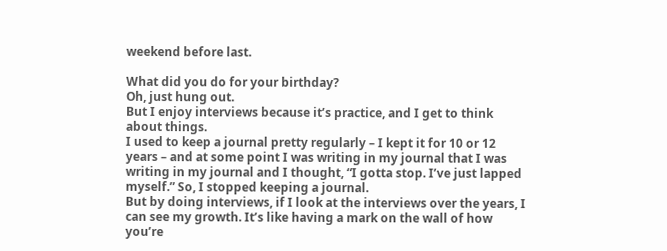weekend before last.

What did you do for your birthday?
Oh, just hung out.
But I enjoy interviews because it’s practice, and I get to think about things.
I used to keep a journal pretty regularly – I kept it for 10 or 12 years – and at some point I was writing in my journal that I was writing in my journal and I thought, “I gotta stop. I’ve just lapped myself.” So, I stopped keeping a journal.
But by doing interviews, if I look at the interviews over the years, I can see my growth. It’s like having a mark on the wall of how you’re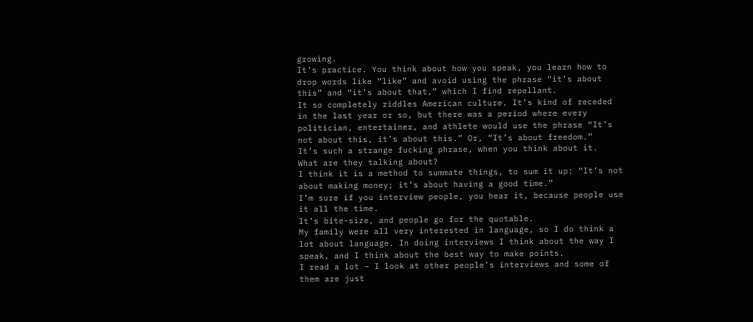growing.
It’s practice. You think about how you speak, you learn how to drop words like “like” and avoid using the phrase “it’s about this” and “it’s about that,” which I find repellant.
It so completely riddles American culture. It’s kind of receded in the last year or so, but there was a period where every politician, entertainer, and athlete would use the phrase “It’s not about this, it’s about this.” Or, “It’s about freedom.”
It’s such a strange fucking phrase, when you think about it.
What are they talking about?
I think it is a method to summate things, to sum it up: “It’s not about making money; it’s about having a good time.”
I’m sure if you interview people, you hear it, because people use it all the time.
It’s bite-size, and people go for the quotable.
My family were all very interested in language, so I do think a lot about language. In doing interviews I think about the way I speak, and I think about the best way to make points.
I read a lot – I look at other people’s interviews and some of them are just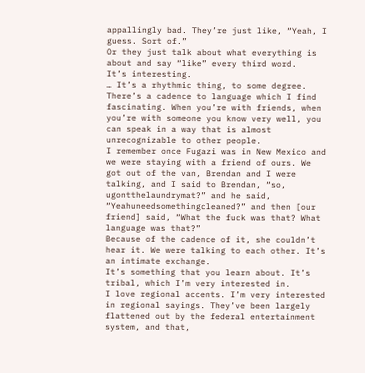appallingly bad. They’re just like, “Yeah, I guess. Sort of.”
Or they just talk about what everything is about and say “like” every third word.
It’s interesting.
… It’s a rhythmic thing, to some degree. There’s a cadence to language which I find fascinating. When you’re with friends, when you’re with someone you know very well, you can speak in a way that is almost unrecognizable to other people.
I remember once Fugazi was in New Mexico and we were staying with a friend of ours. We got out of the van, Brendan and I were talking, and I said to Brendan, “so, ugontthelaundrymat?” and he said, “Yeahuneedsomethingcleaned?” and then [our friend] said, “What the fuck was that? What language was that?”
Because of the cadence of it, she couldn’t hear it. We were talking to each other. It’s an intimate exchange.
It’s something that you learn about. It’s tribal, which I’m very interested in.
I love regional accents. I’m very interested in regional sayings. They’ve been largely flattened out by the federal entertainment system, and that,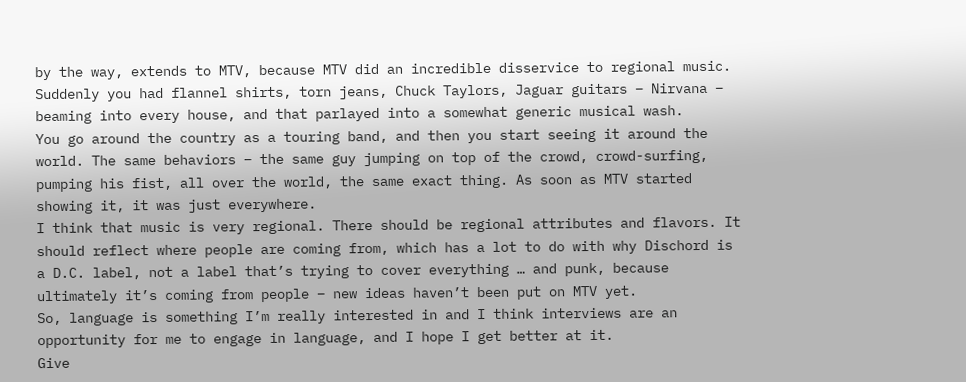by the way, extends to MTV, because MTV did an incredible disservice to regional music. Suddenly you had flannel shirts, torn jeans, Chuck Taylors, Jaguar guitars – Nirvana – beaming into every house, and that parlayed into a somewhat generic musical wash.
You go around the country as a touring band, and then you start seeing it around the world. The same behaviors – the same guy jumping on top of the crowd, crowd-surfing, pumping his fist, all over the world, the same exact thing. As soon as MTV started showing it, it was just everywhere.
I think that music is very regional. There should be regional attributes and flavors. It should reflect where people are coming from, which has a lot to do with why Dischord is a D.C. label, not a label that’s trying to cover everything … and punk, because ultimately it’s coming from people – new ideas haven’t been put on MTV yet.
So, language is something I’m really interested in and I think interviews are an opportunity for me to engage in language, and I hope I get better at it.
Give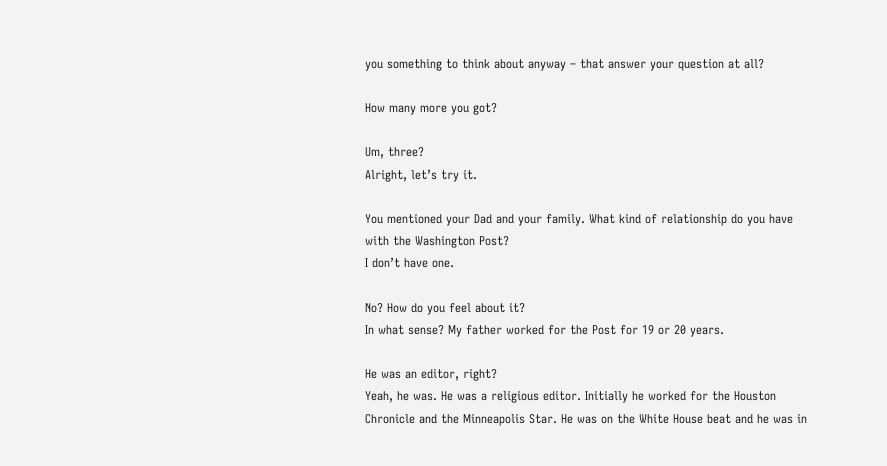you something to think about anyway – that answer your question at all?

How many more you got?

Um, three?
Alright, let’s try it.

You mentioned your Dad and your family. What kind of relationship do you have with the Washington Post?
I don’t have one.

No? How do you feel about it?
In what sense? My father worked for the Post for 19 or 20 years.

He was an editor, right?
Yeah, he was. He was a religious editor. Initially he worked for the Houston Chronicle and the Minneapolis Star. He was on the White House beat and he was in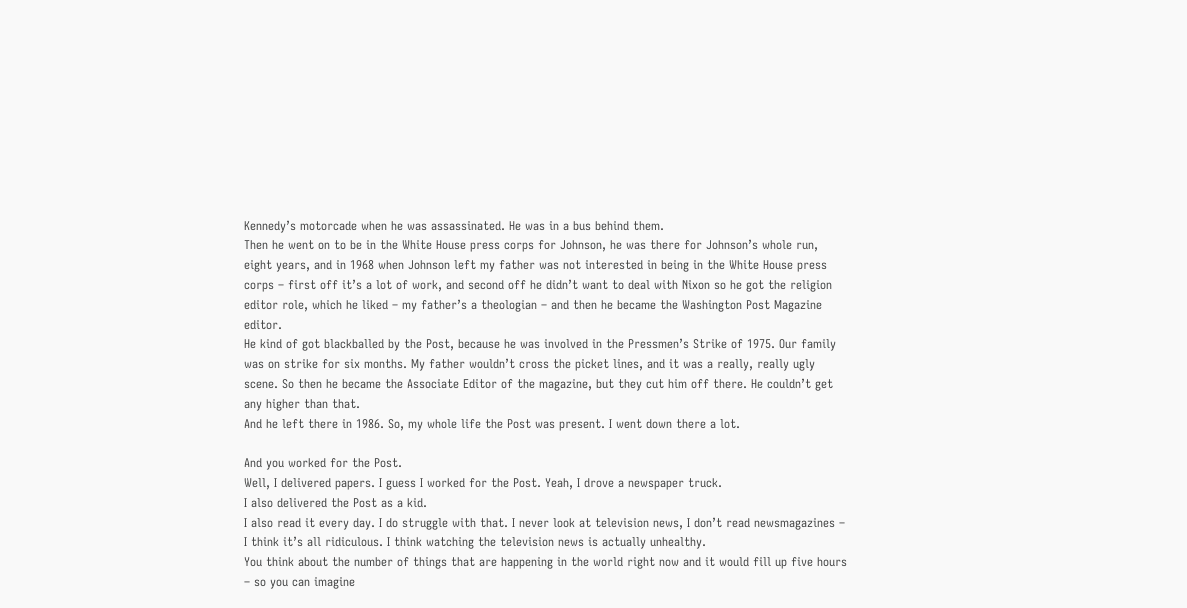Kennedy’s motorcade when he was assassinated. He was in a bus behind them.
Then he went on to be in the White House press corps for Johnson, he was there for Johnson’s whole run, eight years, and in 1968 when Johnson left my father was not interested in being in the White House press corps – first off it’s a lot of work, and second off he didn’t want to deal with Nixon so he got the religion editor role, which he liked – my father’s a theologian – and then he became the Washington Post Magazine editor.
He kind of got blackballed by the Post, because he was involved in the Pressmen’s Strike of 1975. Our family was on strike for six months. My father wouldn’t cross the picket lines, and it was a really, really ugly scene. So then he became the Associate Editor of the magazine, but they cut him off there. He couldn’t get any higher than that.
And he left there in 1986. So, my whole life the Post was present. I went down there a lot.

And you worked for the Post.
Well, I delivered papers. I guess I worked for the Post. Yeah, I drove a newspaper truck.
I also delivered the Post as a kid.
I also read it every day. I do struggle with that. I never look at television news, I don’t read newsmagazines – I think it’s all ridiculous. I think watching the television news is actually unhealthy.
You think about the number of things that are happening in the world right now and it would fill up five hours – so you can imagine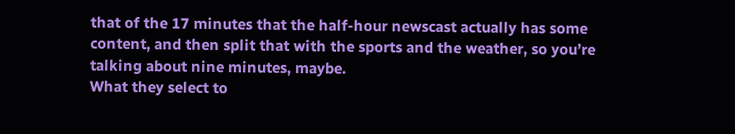that of the 17 minutes that the half-hour newscast actually has some content, and then split that with the sports and the weather, so you’re talking about nine minutes, maybe.
What they select to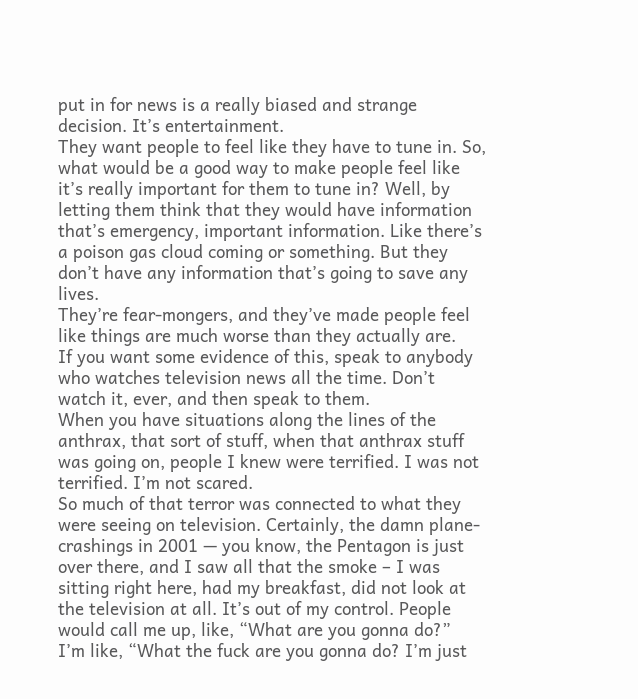put in for news is a really biased and strange decision. It’s entertainment.
They want people to feel like they have to tune in. So, what would be a good way to make people feel like it’s really important for them to tune in? Well, by letting them think that they would have information that’s emergency, important information. Like there’s a poison gas cloud coming or something. But they don’t have any information that’s going to save any lives.
They’re fear-mongers, and they’ve made people feel like things are much worse than they actually are.
If you want some evidence of this, speak to anybody who watches television news all the time. Don’t watch it, ever, and then speak to them.
When you have situations along the lines of the anthrax, that sort of stuff, when that anthrax stuff was going on, people I knew were terrified. I was not terrified. I’m not scared.
So much of that terror was connected to what they were seeing on television. Certainly, the damn plane-crashings in 2001 — you know, the Pentagon is just over there, and I saw all that the smoke – I was sitting right here, had my breakfast, did not look at the television at all. It’s out of my control. People would call me up, like, “What are you gonna do?”
I’m like, “What the fuck are you gonna do? I’m just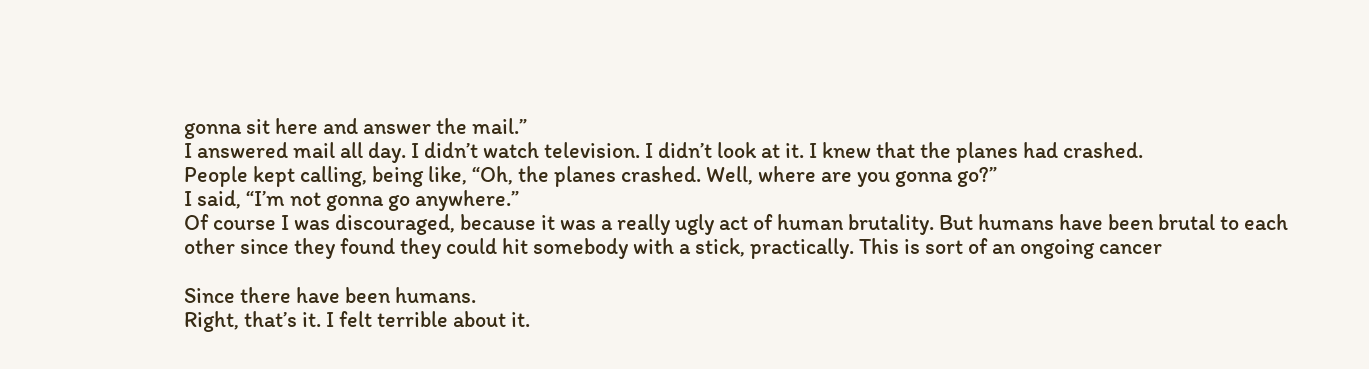gonna sit here and answer the mail.”
I answered mail all day. I didn’t watch television. I didn’t look at it. I knew that the planes had crashed.
People kept calling, being like, “Oh, the planes crashed. Well, where are you gonna go?”
I said, “I’m not gonna go anywhere.”
Of course I was discouraged, because it was a really ugly act of human brutality. But humans have been brutal to each other since they found they could hit somebody with a stick, practically. This is sort of an ongoing cancer

Since there have been humans.
Right, that’s it. I felt terrible about it.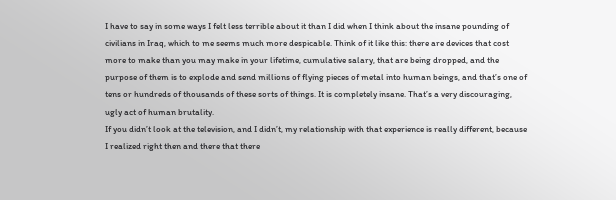I have to say in some ways I felt less terrible about it than I did when I think about the insane pounding of civilians in Iraq, which to me seems much more despicable. Think of it like this: there are devices that cost more to make than you may make in your lifetime, cumulative salary, that are being dropped, and the purpose of them is to explode and send millions of flying pieces of metal into human beings, and that’s one of tens or hundreds of thousands of these sorts of things. It is completely insane. That’s a very discouraging, ugly act of human brutality.
If you didn’t look at the television, and I didn’t, my relationship with that experience is really different, because I realized right then and there that there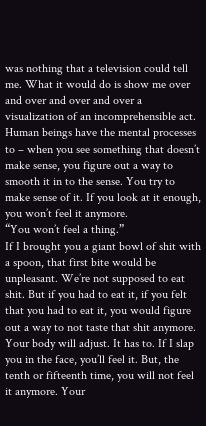was nothing that a television could tell me. What it would do is show me over and over and over and over a visualization of an incomprehensible act.
Human beings have the mental processes to – when you see something that doesn’t make sense, you figure out a way to smooth it in to the sense. You try to make sense of it. If you look at it enough, you won’t feel it anymore.
“You won’t feel a thing.”
If I brought you a giant bowl of shit with a spoon, that first bite would be unpleasant. We’re not supposed to eat shit. But if you had to eat it, if you felt that you had to eat it, you would figure out a way to not taste that shit anymore. Your body will adjust. It has to. If I slap you in the face, you’ll feel it. But, the tenth or fifteenth time, you will not feel it anymore. Your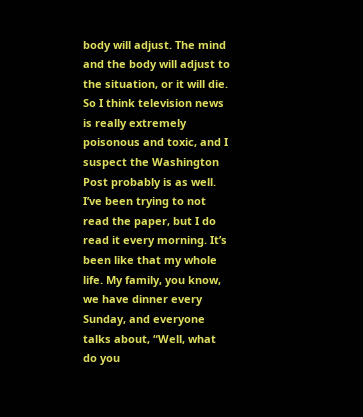body will adjust. The mind and the body will adjust to the situation, or it will die.
So I think television news is really extremely poisonous and toxic, and I suspect the Washington Post probably is as well. I’ve been trying to not read the paper, but I do read it every morning. It’s been like that my whole life. My family, you know, we have dinner every Sunday, and everyone talks about, “Well, what do you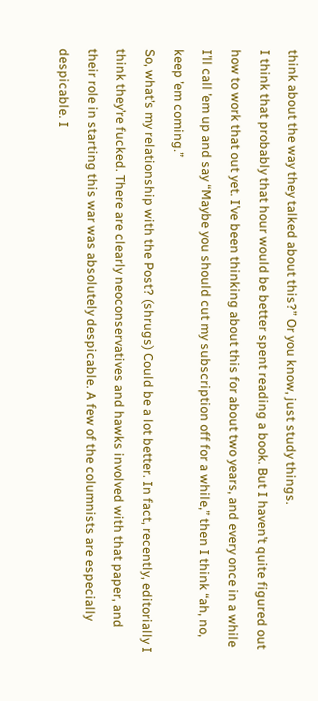think about the way they talked about this?” Or you know, just study things.
I think that probably that hour would be better spent reading a book. But I haven’t quite figured out how to work that out yet. I’ve been thinking about this for about two years, and every once in a while I’ll call ’em up and say “Maybe you should cut my subscription off for a while,” then I think “ah, no, keep ’em coming.”
So, what’s my relationship with the Post? (shrugs) Could be a lot better. In fact, recently, editorially I think they’re fucked. There are clearly neoconservatives and hawks involved with that paper, and their role in starting this war was absolutely despicable. A few of the columnists are especially despicable. I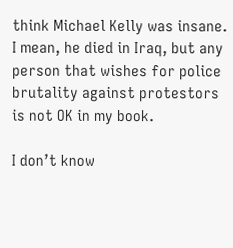think Michael Kelly was insane. I mean, he died in Iraq, but any person that wishes for police brutality against protestors is not OK in my book.

I don’t know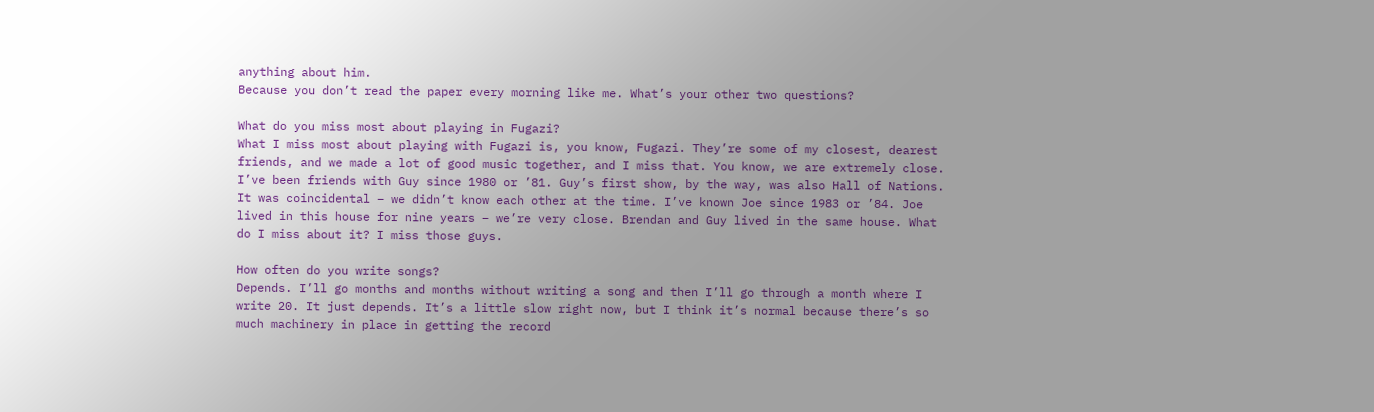anything about him.
Because you don’t read the paper every morning like me. What’s your other two questions?

What do you miss most about playing in Fugazi?
What I miss most about playing with Fugazi is, you know, Fugazi. They’re some of my closest, dearest friends, and we made a lot of good music together, and I miss that. You know, we are extremely close. I’ve been friends with Guy since 1980 or ’81. Guy’s first show, by the way, was also Hall of Nations. It was coincidental – we didn’t know each other at the time. I’ve known Joe since 1983 or ’84. Joe lived in this house for nine years – we’re very close. Brendan and Guy lived in the same house. What do I miss about it? I miss those guys.

How often do you write songs?
Depends. I’ll go months and months without writing a song and then I’ll go through a month where I write 20. It just depends. It’s a little slow right now, but I think it’s normal because there’s so much machinery in place in getting the record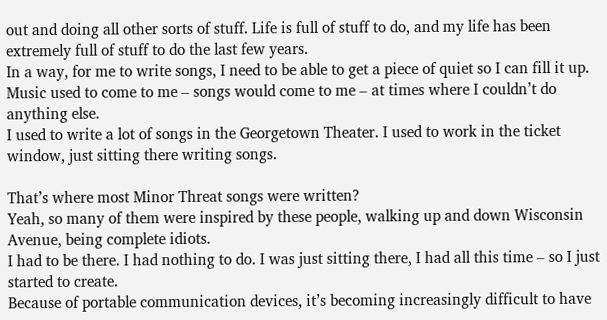out and doing all other sorts of stuff. Life is full of stuff to do, and my life has been extremely full of stuff to do the last few years.
In a way, for me to write songs, I need to be able to get a piece of quiet so I can fill it up. Music used to come to me – songs would come to me – at times where I couldn’t do anything else.
I used to write a lot of songs in the Georgetown Theater. I used to work in the ticket window, just sitting there writing songs.

That’s where most Minor Threat songs were written?
Yeah, so many of them were inspired by these people, walking up and down Wisconsin Avenue, being complete idiots.
I had to be there. I had nothing to do. I was just sitting there, I had all this time – so I just started to create.
Because of portable communication devices, it’s becoming increasingly difficult to have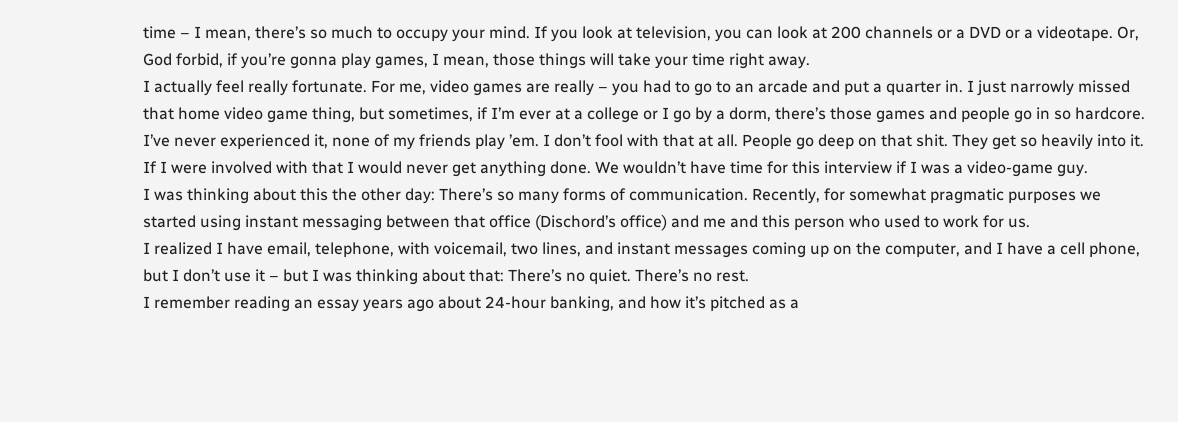time – I mean, there’s so much to occupy your mind. If you look at television, you can look at 200 channels or a DVD or a videotape. Or, God forbid, if you’re gonna play games, I mean, those things will take your time right away.
I actually feel really fortunate. For me, video games are really – you had to go to an arcade and put a quarter in. I just narrowly missed that home video game thing, but sometimes, if I’m ever at a college or I go by a dorm, there’s those games and people go in so hardcore. I’ve never experienced it, none of my friends play ’em. I don’t fool with that at all. People go deep on that shit. They get so heavily into it. If I were involved with that I would never get anything done. We wouldn’t have time for this interview if I was a video-game guy.
I was thinking about this the other day: There’s so many forms of communication. Recently, for somewhat pragmatic purposes we started using instant messaging between that office (Dischord’s office) and me and this person who used to work for us.
I realized I have email, telephone, with voicemail, two lines, and instant messages coming up on the computer, and I have a cell phone, but I don’t use it – but I was thinking about that: There’s no quiet. There’s no rest.
I remember reading an essay years ago about 24-hour banking, and how it’s pitched as a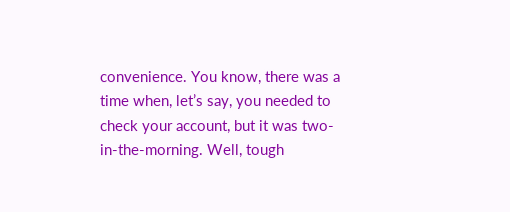convenience. You know, there was a time when, let’s say, you needed to check your account, but it was two-in-the-morning. Well, tough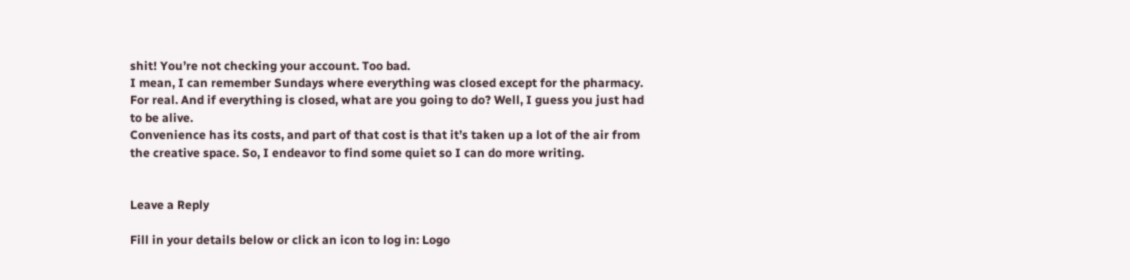shit! You’re not checking your account. Too bad.
I mean, I can remember Sundays where everything was closed except for the pharmacy. For real. And if everything is closed, what are you going to do? Well, I guess you just had to be alive.
Convenience has its costs, and part of that cost is that it’s taken up a lot of the air from the creative space. So, I endeavor to find some quiet so I can do more writing.


Leave a Reply

Fill in your details below or click an icon to log in: Logo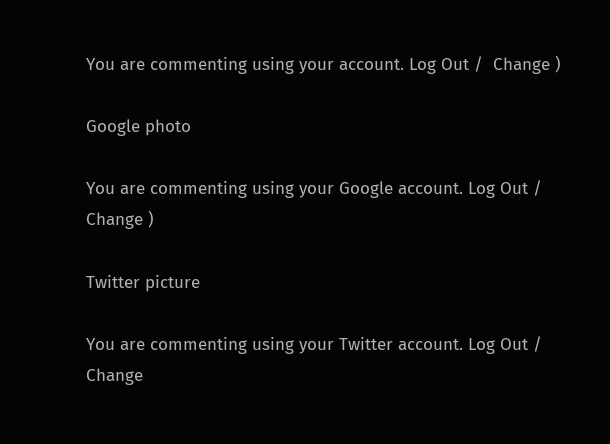You are commenting using your account. Log Out /  Change )

Google photo

You are commenting using your Google account. Log Out /  Change )

Twitter picture

You are commenting using your Twitter account. Log Out /  Change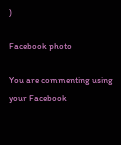)

Facebook photo

You are commenting using your Facebook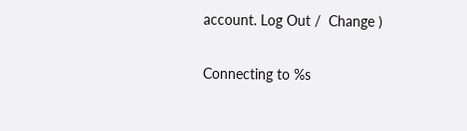account. Log Out /  Change )

Connecting to %s